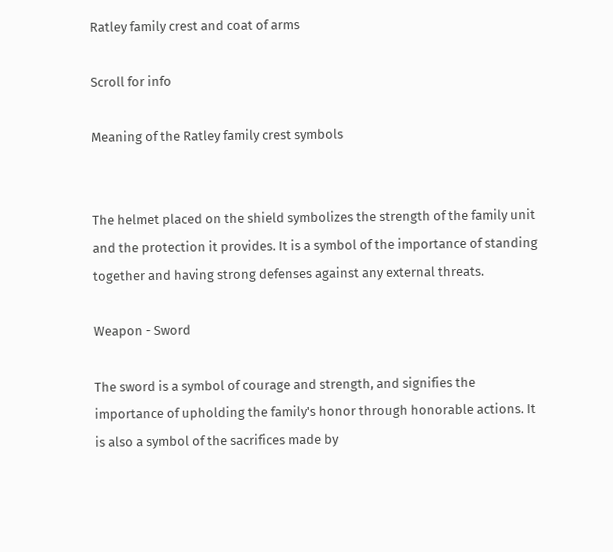Ratley family crest and coat of arms

Scroll for info

Meaning of the Ratley family crest symbols


The helmet placed on the shield symbolizes the strength of the family unit and the protection it provides. It is a symbol of the importance of standing together and having strong defenses against any external threats.

Weapon - Sword

The sword is a symbol of courage and strength, and signifies the importance of upholding the family's honor through honorable actions. It is also a symbol of the sacrifices made by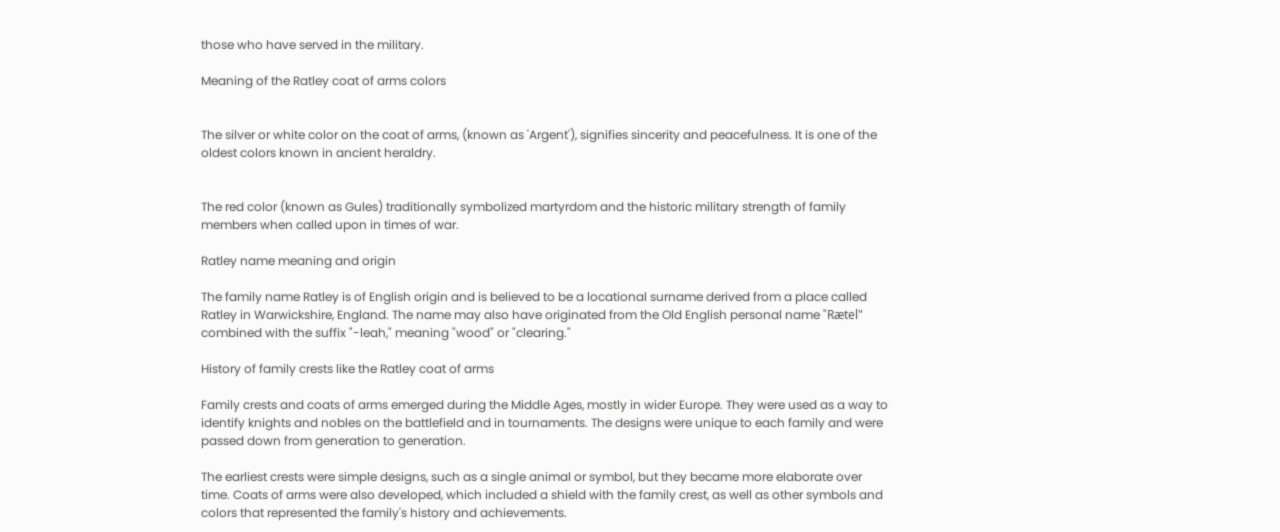those who have served in the military.

Meaning of the Ratley coat of arms colors


The silver or white color on the coat of arms, (known as 'Argent'), signifies sincerity and peacefulness. It is one of the oldest colors known in ancient heraldry.


The red color (known as Gules) traditionally symbolized martyrdom and the historic military strength of family members when called upon in times of war.

Ratley name meaning and origin

The family name Ratley is of English origin and is believed to be a locational surname derived from a place called Ratley in Warwickshire, England. The name may also have originated from the Old English personal name "Rætel" combined with the suffix "-leah," meaning "wood" or "clearing."

History of family crests like the Ratley coat of arms

Family crests and coats of arms emerged during the Middle Ages, mostly in wider Europe. They were used as a way to identify knights and nobles on the battlefield and in tournaments. The designs were unique to each family and were passed down from generation to generation.

The earliest crests were simple designs, such as a single animal or symbol, but they became more elaborate over time. Coats of arms were also developed, which included a shield with the family crest, as well as other symbols and colors that represented the family's history and achievements.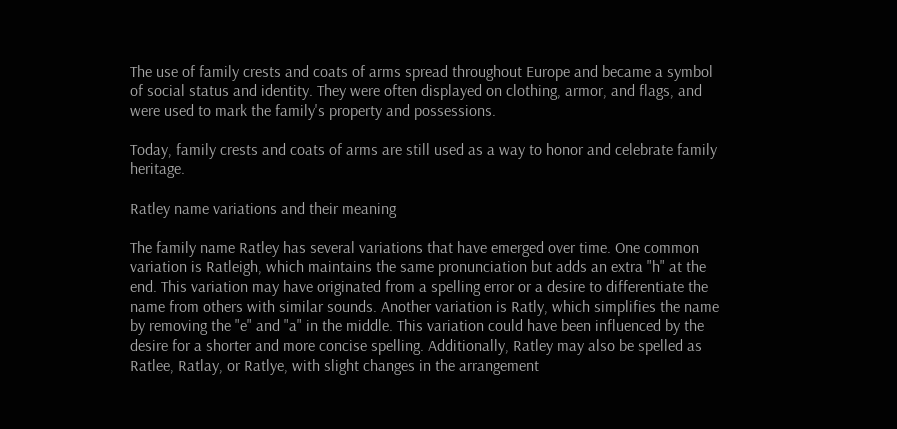The use of family crests and coats of arms spread throughout Europe and became a symbol of social status and identity. They were often displayed on clothing, armor, and flags, and were used to mark the family's property and possessions.

Today, family crests and coats of arms are still used as a way to honor and celebrate family heritage.

Ratley name variations and their meaning

The family name Ratley has several variations that have emerged over time. One common variation is Ratleigh, which maintains the same pronunciation but adds an extra "h" at the end. This variation may have originated from a spelling error or a desire to differentiate the name from others with similar sounds. Another variation is Ratly, which simplifies the name by removing the "e" and "a" in the middle. This variation could have been influenced by the desire for a shorter and more concise spelling. Additionally, Ratley may also be spelled as Ratlee, Ratlay, or Ratlye, with slight changes in the arrangement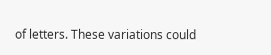of letters. These variations could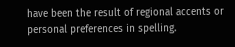have been the result of regional accents or personal preferences in spelling.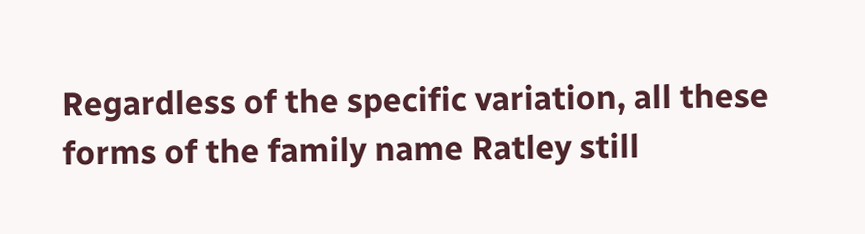Regardless of the specific variation, all these forms of the family name Ratley still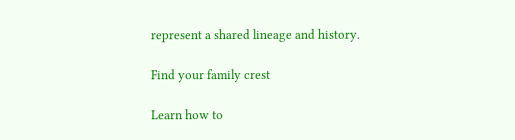represent a shared lineage and history.

Find your family crest

Learn how to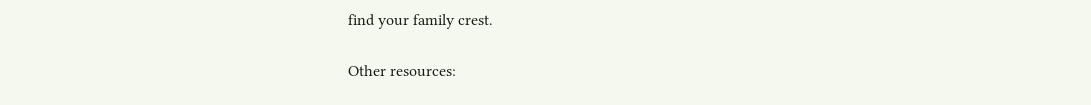find your family crest.

Other resources: